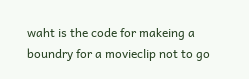waht is the code for makeing a boundry for a movieclip not to go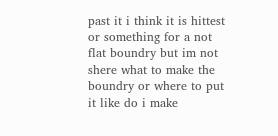past it i think it is hittest or something for a not flat boundry but im not shere what to make the boundry or where to put it like do i make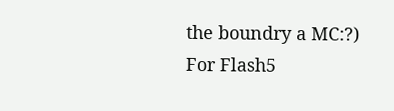the boundry a MC:?)
For Flash5